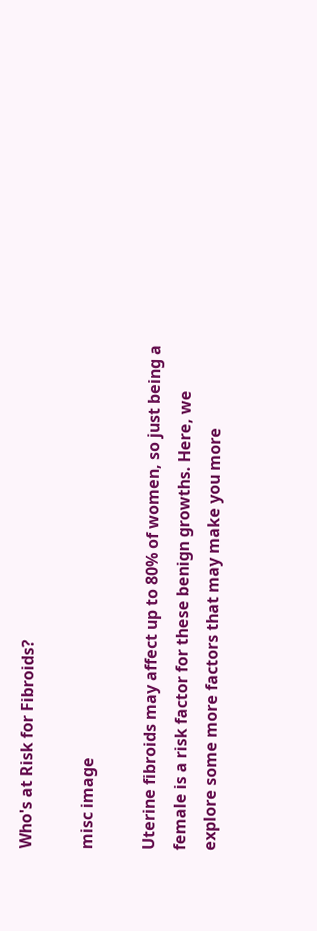Who's at Risk for Fibroids?

misc image

Uterine fibroids may affect up to 80% of women, so just being a female is a risk factor for these benign growths. Here, we explore some more factors that may make you more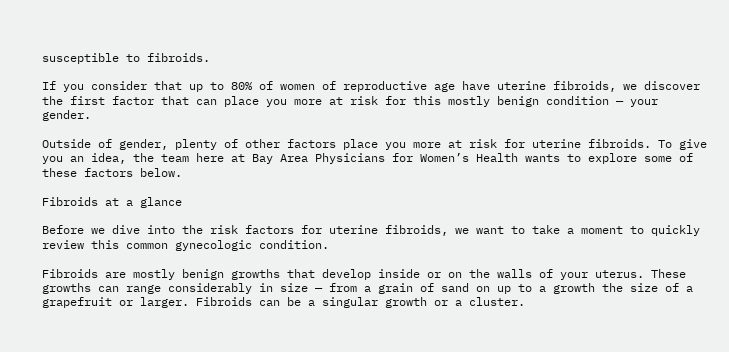susceptible to fibroids.

If you consider that up to 80% of women of reproductive age have uterine fibroids, we discover the first factor that can place you more at risk for this mostly benign condition — your gender.

Outside of gender, plenty of other factors place you more at risk for uterine fibroids. To give you an idea, the team here at Bay Area Physicians for Women’s Health wants to explore some of these factors below.

Fibroids at a glance

Before we dive into the risk factors for uterine fibroids, we want to take a moment to quickly review this common gynecologic condition.

Fibroids are mostly benign growths that develop inside or on the walls of your uterus. These growths can range considerably in size — from a grain of sand on up to a growth the size of a grapefruit or larger. Fibroids can be a singular growth or a cluster.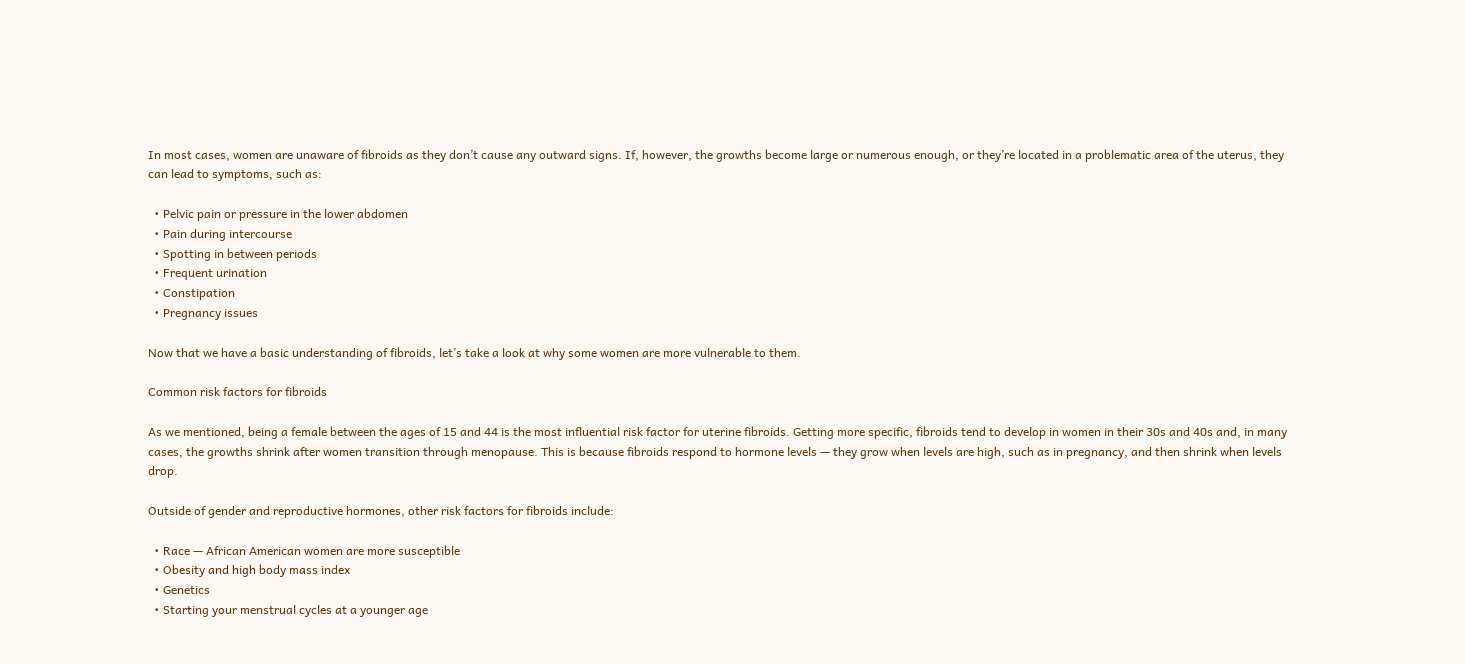In most cases, women are unaware of fibroids as they don’t cause any outward signs. If, however, the growths become large or numerous enough, or they’re located in a problematic area of the uterus, they can lead to symptoms, such as:

  • Pelvic pain or pressure in the lower abdomen
  • Pain during intercourse
  • Spotting in between periods
  • Frequent urination
  • Constipation
  • Pregnancy issues

Now that we have a basic understanding of fibroids, let’s take a look at why some women are more vulnerable to them.

Common risk factors for fibroids

As we mentioned, being a female between the ages of 15 and 44 is the most influential risk factor for uterine fibroids. Getting more specific, fibroids tend to develop in women in their 30s and 40s and, in many cases, the growths shrink after women transition through menopause. This is because fibroids respond to hormone levels — they grow when levels are high, such as in pregnancy, and then shrink when levels drop.

Outside of gender and reproductive hormones, other risk factors for fibroids include:

  • Race — African American women are more susceptible
  • Obesity and high body mass index
  • Genetics
  • Starting your menstrual cycles at a younger age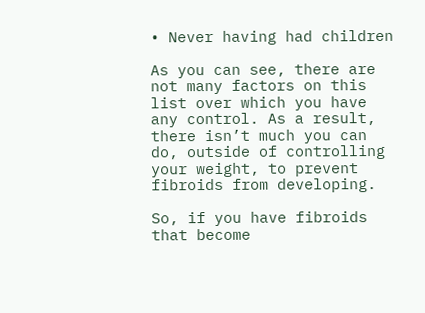• Never having had children

As you can see, there are not many factors on this list over which you have any control. As a result, there isn’t much you can do, outside of controlling your weight, to prevent fibroids from developing.

So, if you have fibroids that become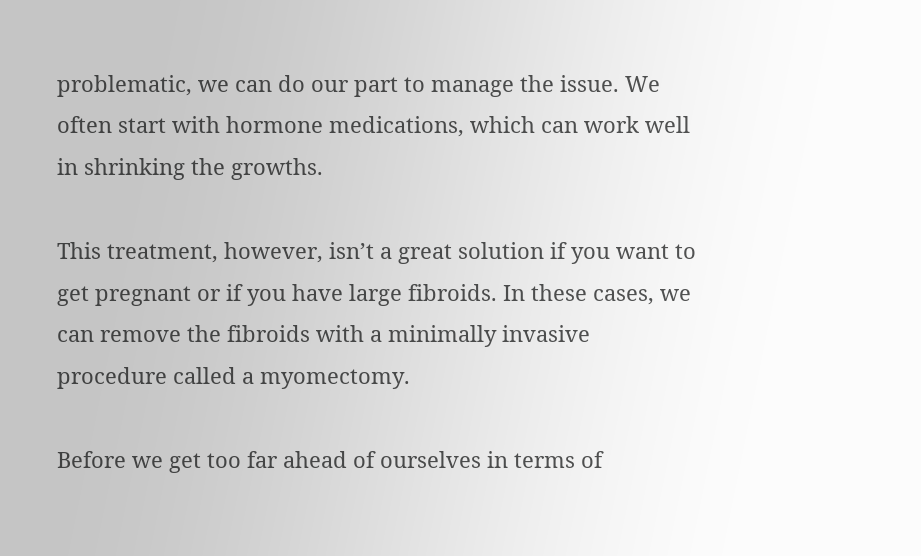problematic, we can do our part to manage the issue. We often start with hormone medications, which can work well in shrinking the growths.

This treatment, however, isn’t a great solution if you want to get pregnant or if you have large fibroids. In these cases, we can remove the fibroids with a minimally invasive procedure called a myomectomy.

Before we get too far ahead of ourselves in terms of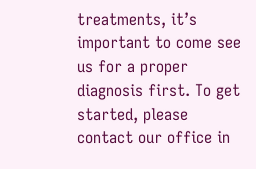treatments, it’s important to come see us for a proper diagnosis first. To get started, please contact our office in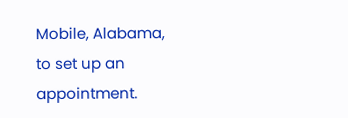Mobile, Alabama, to set up an appointment.